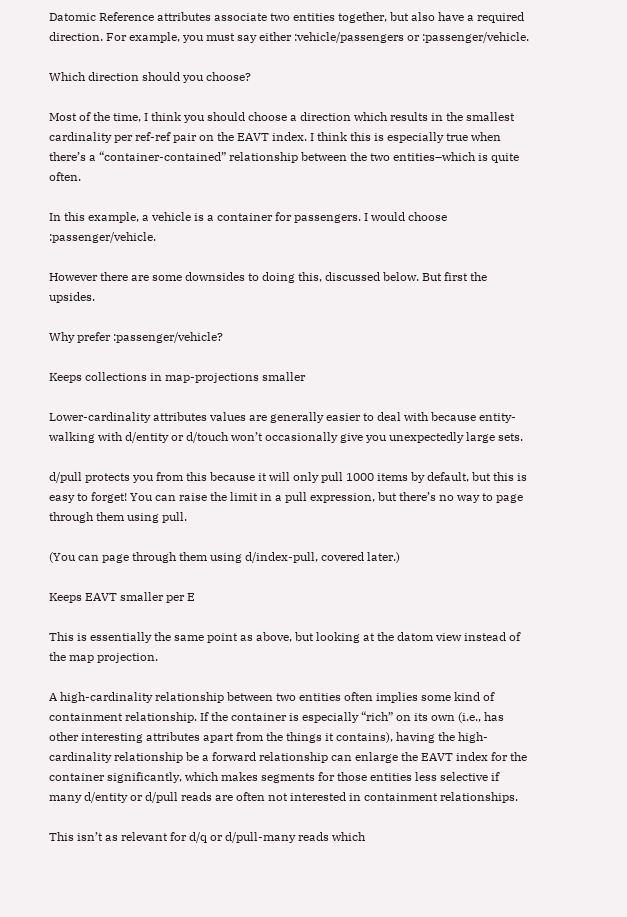Datomic Reference attributes associate two entities together, but also have a required direction. For example, you must say either :vehicle/passengers or :passenger/vehicle.

Which direction should you choose?

Most of the time, I think you should choose a direction which results in the smallest cardinality per ref-ref pair on the EAVT index. I think this is especially true when there’s a “container-contained” relationship between the two entities–which is quite often.

In this example, a vehicle is a container for passengers. I would choose :passenger/vehicle.

However there are some downsides to doing this, discussed below. But first the upsides.

Why prefer :passenger/vehicle?

Keeps collections in map-projections smaller

Lower-cardinality attributes values are generally easier to deal with because entity-walking with d/entity or d/touch won’t occasionally give you unexpectedly large sets.

d/pull protects you from this because it will only pull 1000 items by default, but this is easy to forget! You can raise the limit in a pull expression, but there’s no way to page through them using pull.

(You can page through them using d/index-pull, covered later.)

Keeps EAVT smaller per E

This is essentially the same point as above, but looking at the datom view instead of the map projection.

A high-cardinality relationship between two entities often implies some kind of containment relationship. If the container is especially “rich” on its own (i.e., has other interesting attributes apart from the things it contains), having the high-cardinality relationship be a forward relationship can enlarge the EAVT index for the container significantly, which makes segments for those entities less selective if many d/entity or d/pull reads are often not interested in containment relationships.

This isn’t as relevant for d/q or d/pull-many reads which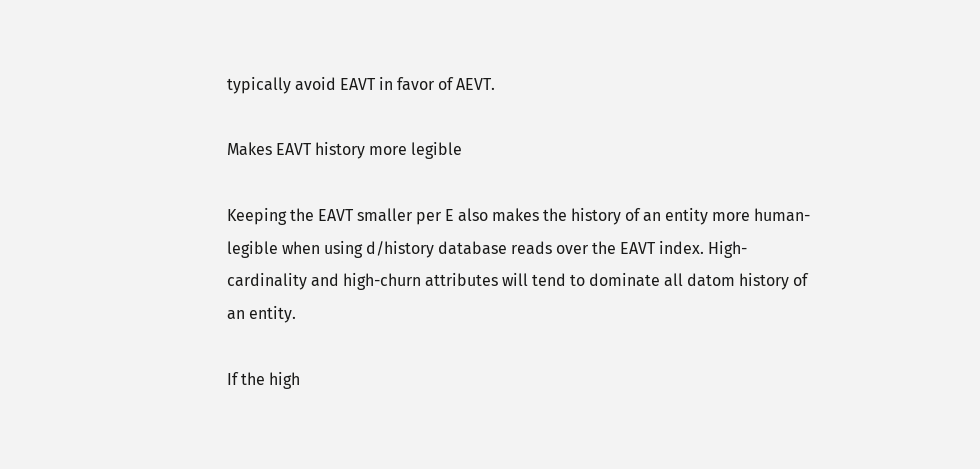typically avoid EAVT in favor of AEVT.

Makes EAVT history more legible

Keeping the EAVT smaller per E also makes the history of an entity more human-legible when using d/history database reads over the EAVT index. High-cardinality and high-churn attributes will tend to dominate all datom history of an entity.

If the high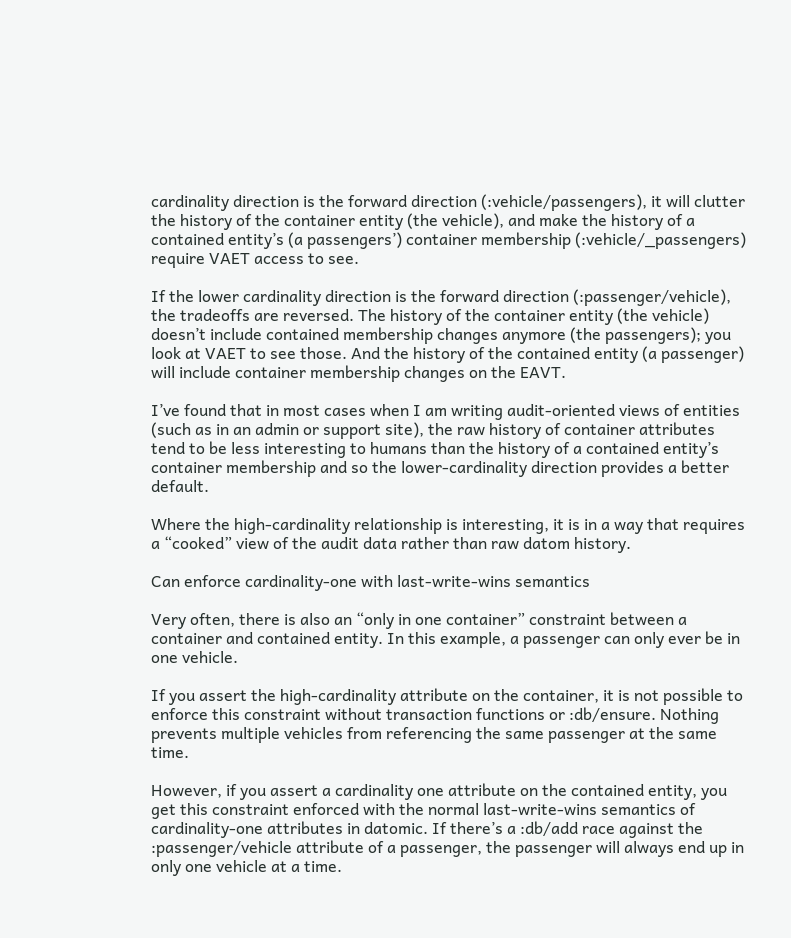cardinality direction is the forward direction (:vehicle/passengers), it will clutter the history of the container entity (the vehicle), and make the history of a contained entity’s (a passengers’) container membership (:vehicle/_passengers) require VAET access to see.

If the lower cardinality direction is the forward direction (:passenger/vehicle), the tradeoffs are reversed. The history of the container entity (the vehicle) doesn’t include contained membership changes anymore (the passengers); you look at VAET to see those. And the history of the contained entity (a passenger) will include container membership changes on the EAVT.

I’ve found that in most cases when I am writing audit-oriented views of entities (such as in an admin or support site), the raw history of container attributes tend to be less interesting to humans than the history of a contained entity’s container membership and so the lower-cardinality direction provides a better default.

Where the high-cardinality relationship is interesting, it is in a way that requires a “cooked” view of the audit data rather than raw datom history.

Can enforce cardinality-one with last-write-wins semantics

Very often, there is also an “only in one container” constraint between a container and contained entity. In this example, a passenger can only ever be in one vehicle.

If you assert the high-cardinality attribute on the container, it is not possible to enforce this constraint without transaction functions or :db/ensure. Nothing prevents multiple vehicles from referencing the same passenger at the same time.

However, if you assert a cardinality one attribute on the contained entity, you get this constraint enforced with the normal last-write-wins semantics of cardinality-one attributes in datomic. If there’s a :db/add race against the :passenger/vehicle attribute of a passenger, the passenger will always end up in only one vehicle at a time.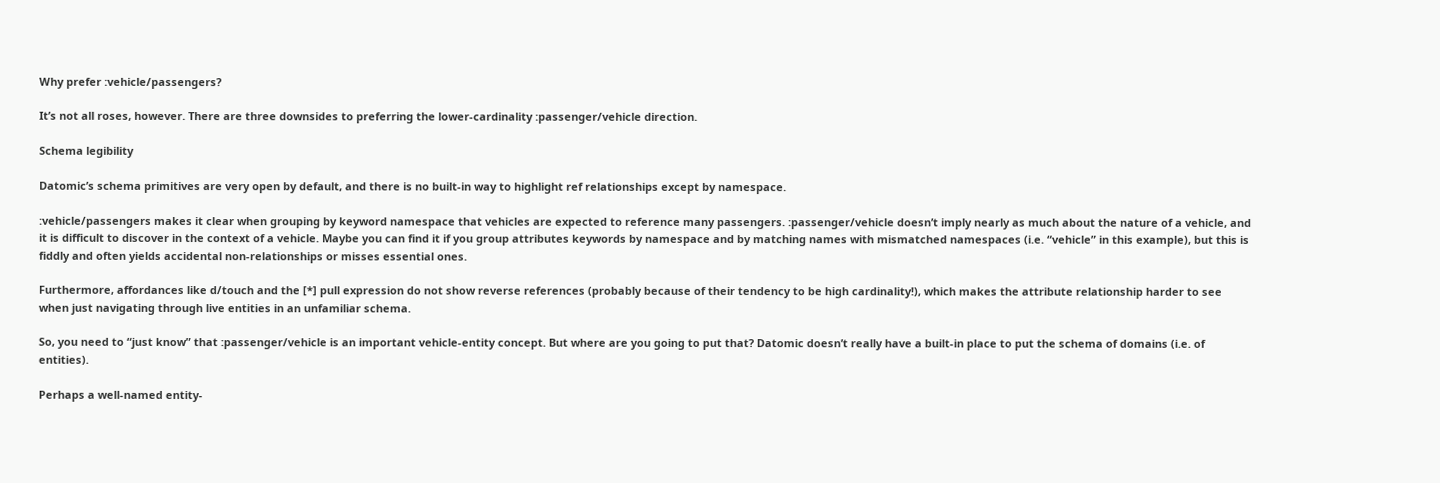Why prefer :vehicle/passengers?

It’s not all roses, however. There are three downsides to preferring the lower-cardinality :passenger/vehicle direction.

Schema legibility

Datomic’s schema primitives are very open by default, and there is no built-in way to highlight ref relationships except by namespace.

:vehicle/passengers makes it clear when grouping by keyword namespace that vehicles are expected to reference many passengers. :passenger/vehicle doesn’t imply nearly as much about the nature of a vehicle, and it is difficult to discover in the context of a vehicle. Maybe you can find it if you group attributes keywords by namespace and by matching names with mismatched namespaces (i.e. “vehicle” in this example), but this is fiddly and often yields accidental non-relationships or misses essential ones.

Furthermore, affordances like d/touch and the [*] pull expression do not show reverse references (probably because of their tendency to be high cardinality!), which makes the attribute relationship harder to see when just navigating through live entities in an unfamiliar schema.

So, you need to “just know” that :passenger/vehicle is an important vehicle-entity concept. But where are you going to put that? Datomic doesn’t really have a built-in place to put the schema of domains (i.e. of entities).

Perhaps a well-named entity-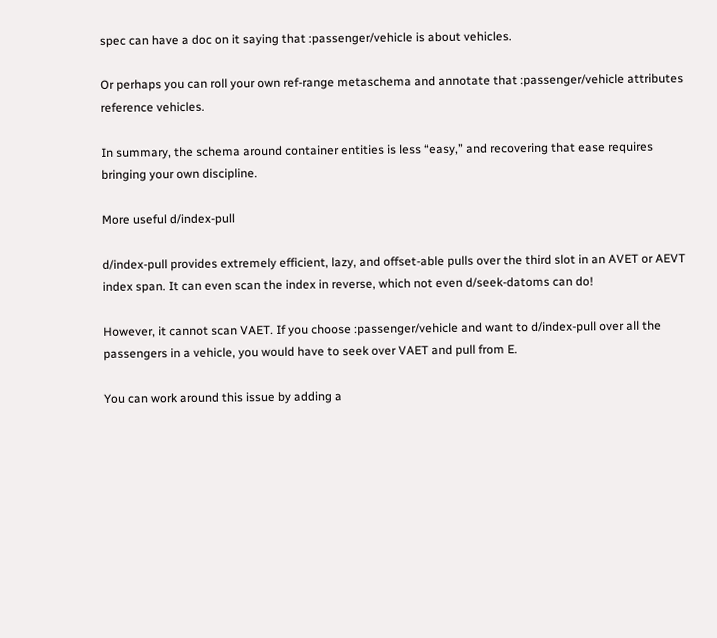spec can have a doc on it saying that :passenger/vehicle is about vehicles.

Or perhaps you can roll your own ref-range metaschema and annotate that :passenger/vehicle attributes reference vehicles.

In summary, the schema around container entities is less “easy,” and recovering that ease requires bringing your own discipline.

More useful d/index-pull

d/index-pull provides extremely efficient, lazy, and offset-able pulls over the third slot in an AVET or AEVT index span. It can even scan the index in reverse, which not even d/seek-datoms can do!

However, it cannot scan VAET. If you choose :passenger/vehicle and want to d/index-pull over all the passengers in a vehicle, you would have to seek over VAET and pull from E.

You can work around this issue by adding a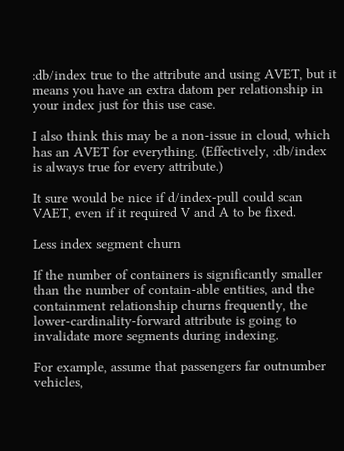:db/index true to the attribute and using AVET, but it means you have an extra datom per relationship in your index just for this use case.

I also think this may be a non-issue in cloud, which has an AVET for everything. (Effectively, :db/index is always true for every attribute.)

It sure would be nice if d/index-pull could scan VAET, even if it required V and A to be fixed.

Less index segment churn

If the number of containers is significantly smaller than the number of contain-able entities, and the containment relationship churns frequently, the lower-cardinality-forward attribute is going to invalidate more segments during indexing.

For example, assume that passengers far outnumber vehicles,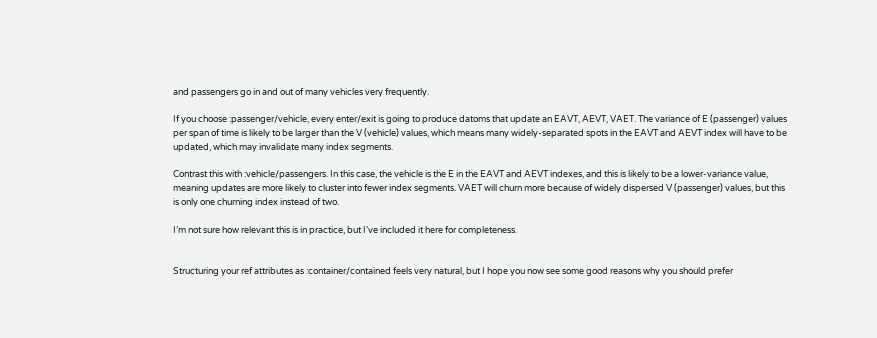and passengers go in and out of many vehicles very frequently.

If you choose :passenger/vehicle, every enter/exit is going to produce datoms that update an EAVT, AEVT, VAET. The variance of E (passenger) values per span of time is likely to be larger than the V (vehicle) values, which means many widely-separated spots in the EAVT and AEVT index will have to be updated, which may invalidate many index segments.

Contrast this with :vehicle/passengers. In this case, the vehicle is the E in the EAVT and AEVT indexes, and this is likely to be a lower-variance value, meaning updates are more likely to cluster into fewer index segments. VAET will churn more because of widely dispersed V (passenger) values, but this is only one churning index instead of two.

I’m not sure how relevant this is in practice, but I’ve included it here for completeness.


Structuring your ref attributes as :container/contained feels very natural, but I hope you now see some good reasons why you should prefer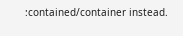:contained/container instead.